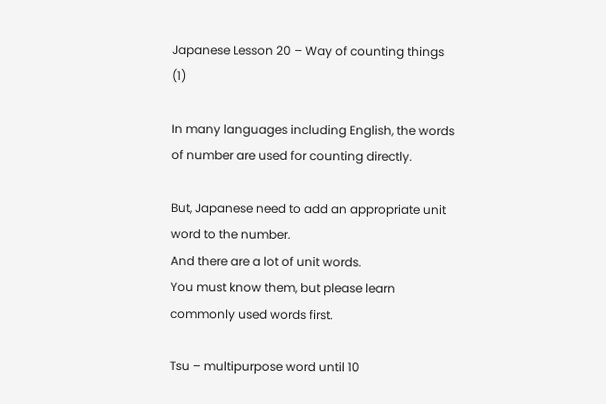Japanese Lesson 20 – Way of counting things (1)

In many languages including English, the words of number are used for counting directly.

But, Japanese need to add an appropriate unit word to the number.
And there are a lot of unit words.
You must know them, but please learn commonly used words first.

Tsu – multipurpose word until 10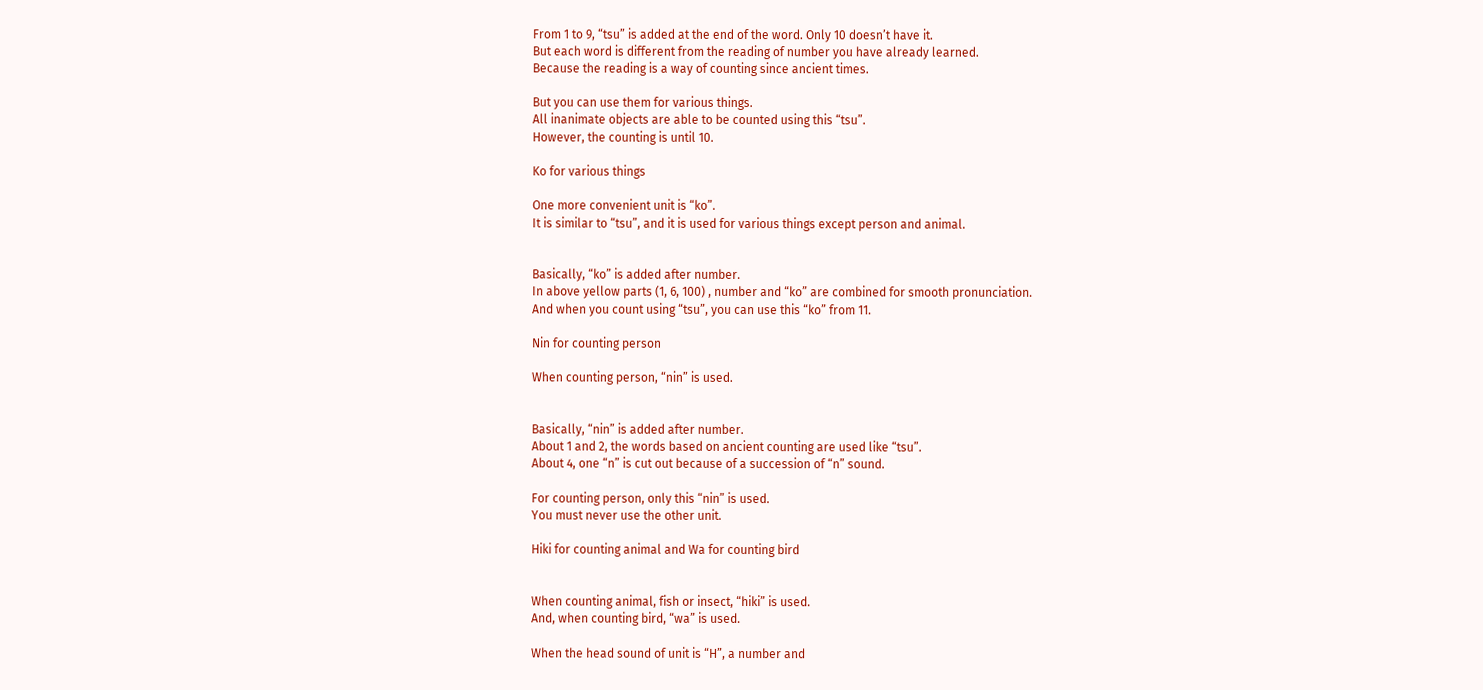From 1 to 9, “tsu” is added at the end of the word. Only 10 doesn’t have it.
But each word is different from the reading of number you have already learned.
Because the reading is a way of counting since ancient times.

But you can use them for various things.
All inanimate objects are able to be counted using this “tsu”.
However, the counting is until 10.

Ko for various things

One more convenient unit is “ko”.
It is similar to “tsu”, and it is used for various things except person and animal.


Basically, “ko” is added after number.
In above yellow parts (1, 6, 100) , number and “ko” are combined for smooth pronunciation.
And when you count using “tsu”, you can use this “ko” from 11.

Nin for counting person

When counting person, “nin” is used.


Basically, “nin” is added after number.
About 1 and 2, the words based on ancient counting are used like “tsu”.
About 4, one “n” is cut out because of a succession of “n” sound.

For counting person, only this “nin” is used.
You must never use the other unit.

Hiki for counting animal and Wa for counting bird


When counting animal, fish or insect, “hiki” is used.
And, when counting bird, “wa” is used.

When the head sound of unit is “H”, a number and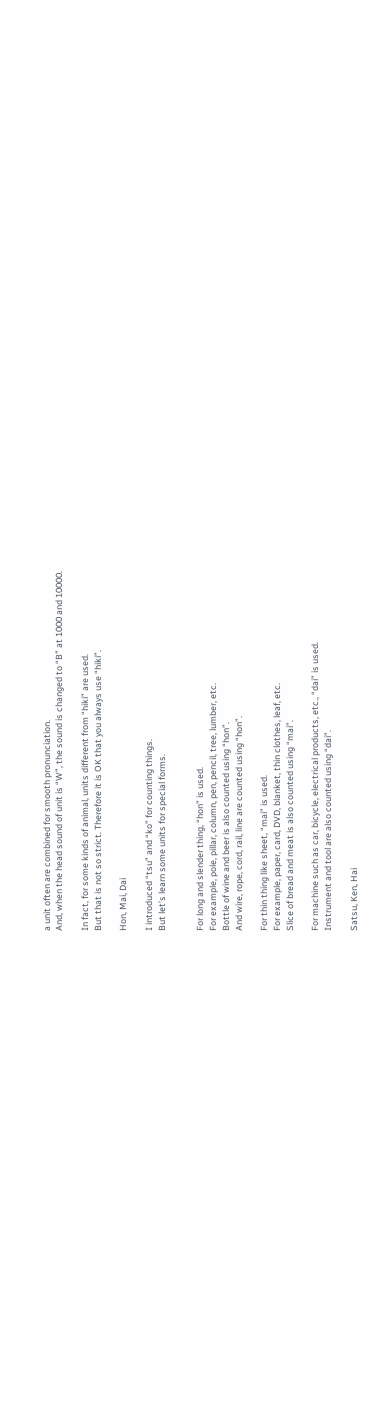a unit often are combined for smooth pronunciation.
And, when the head sound of unit is “W”, the sound is changed to “B” at 1000 and 10000.

In fact, for some kinds of animal, units different from “hiki” are used.
But that is not so strict. Therefore it is OK that you always use “hiki”.

Hon, Mai, Dai

I introduced “tsu” and “ko” for counting things.
But let’s learn some units for special forms.


For long and slender thing, “hon” is used.
For example, pole, pillar, column, pen, pencil, tree, lumber, etc.
Bottle of wine and beer is also counted using “hon”.
And wire, rope, cord, rail, line are counted using “hon”.

For thin thing like sheet, “mai” is used.
For example, paper, card, DVD, blanket, thin clothes, leaf, etc.
Slice of bread and meat is also counted using “mai”.

For machine such as car, bicycle, electrical products, etc., “dai” is used.
Instrument and tool are also counted using “dai”.

Satsu, Ken, Hai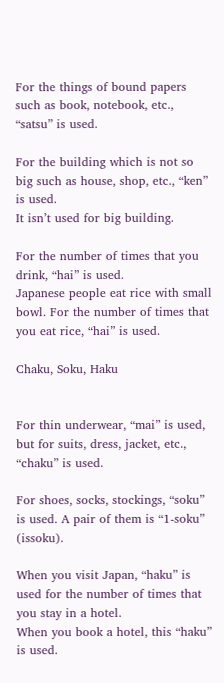For the things of bound papers such as book, notebook, etc., “satsu” is used.

For the building which is not so big such as house, shop, etc., “ken” is used.
It isn’t used for big building.

For the number of times that you drink, “hai” is used.
Japanese people eat rice with small bowl. For the number of times that you eat rice, “hai” is used.

Chaku, Soku, Haku


For thin underwear, “mai” is used, but for suits, dress, jacket, etc., “chaku” is used.

For shoes, socks, stockings, “soku” is used. A pair of them is “1-soku” (issoku).

When you visit Japan, “haku” is used for the number of times that you stay in a hotel.
When you book a hotel, this “haku” is used.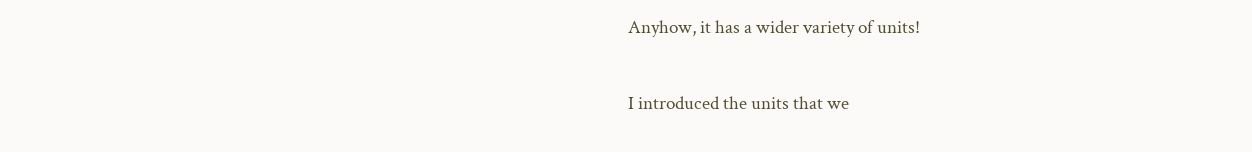Anyhow, it has a wider variety of units!

I introduced the units that we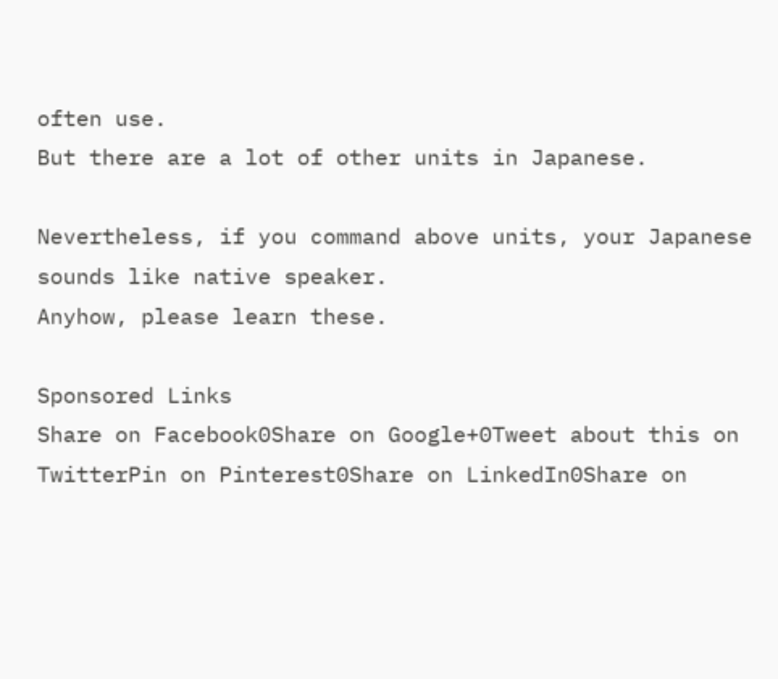often use.
But there are a lot of other units in Japanese.

Nevertheless, if you command above units, your Japanese sounds like native speaker.
Anyhow, please learn these.

Sponsored Links
Share on Facebook0Share on Google+0Tweet about this on TwitterPin on Pinterest0Share on LinkedIn0Share on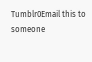Tumblr0Email this to someone